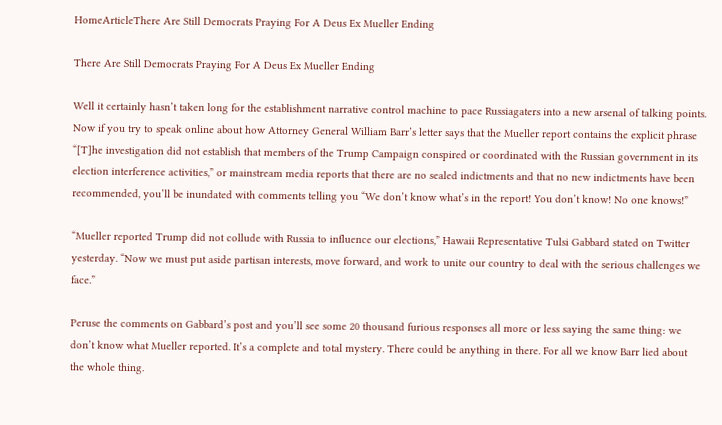HomeArticleThere Are Still Democrats Praying For A Deus Ex Mueller Ending

There Are Still Democrats Praying For A Deus Ex Mueller Ending

Well it certainly hasn’t taken long for the establishment narrative control machine to pace Russiagaters into a new arsenal of talking points. Now if you try to speak online about how Attorney General William Barr’s letter says that the Mueller report contains the explicit phrase “[T]he investigation did not establish that members of the Trump Campaign conspired or coordinated with the Russian government in its election interference activities,” or mainstream media reports that there are no sealed indictments and that no new indictments have been recommended, you’ll be inundated with comments telling you “We don’t know what’s in the report! You don’t know! No one knows!”

“Mueller reported Trump did not collude with Russia to influence our elections,” Hawaii Representative Tulsi Gabbard stated on Twitter yesterday. “Now we must put aside partisan interests, move forward, and work to unite our country to deal with the serious challenges we face.”

Peruse the comments on Gabbard’s post and you’ll see some 20 thousand furious responses all more or less saying the same thing: we don’t know what Mueller reported. It’s a complete and total mystery. There could be anything in there. For all we know Barr lied about the whole thing.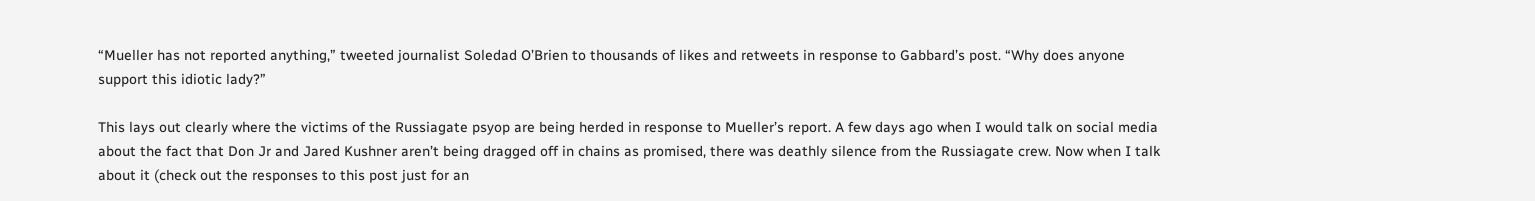“Mueller has not reported anything,” tweeted journalist Soledad O’Brien to thousands of likes and retweets in response to Gabbard’s post. “Why does anyone support this idiotic lady?”

This lays out clearly where the victims of the Russiagate psyop are being herded in response to Mueller’s report. A few days ago when I would talk on social media about the fact that Don Jr and Jared Kushner aren’t being dragged off in chains as promised, there was deathly silence from the Russiagate crew. Now when I talk about it (check out the responses to this post just for an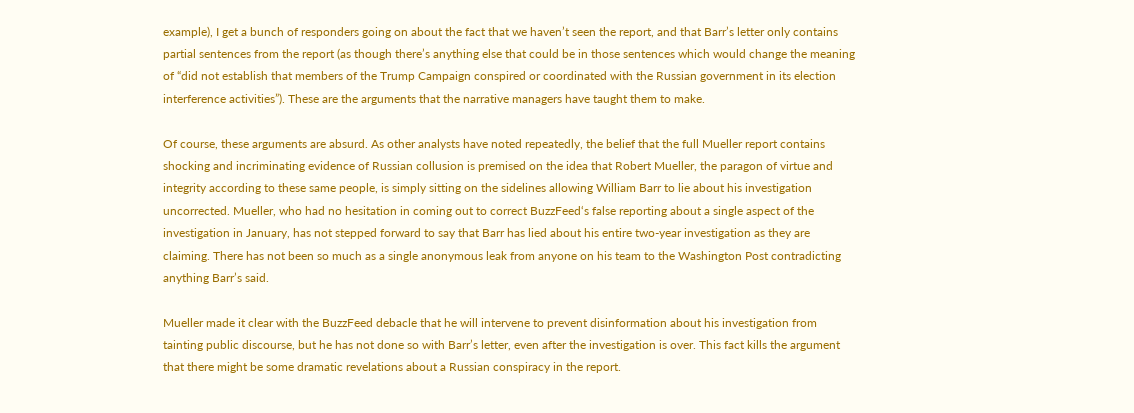example), I get a bunch of responders going on about the fact that we haven’t seen the report, and that Barr’s letter only contains partial sentences from the report (as though there’s anything else that could be in those sentences which would change the meaning of “did not establish that members of the Trump Campaign conspired or coordinated with the Russian government in its election interference activities”). These are the arguments that the narrative managers have taught them to make.

Of course, these arguments are absurd. As other analysts have noted repeatedly, the belief that the full Mueller report contains shocking and incriminating evidence of Russian collusion is premised on the idea that Robert Mueller, the paragon of virtue and integrity according to these same people, is simply sitting on the sidelines allowing William Barr to lie about his investigation uncorrected. Mueller, who had no hesitation in coming out to correct BuzzFeed‘s false reporting about a single aspect of the investigation in January, has not stepped forward to say that Barr has lied about his entire two-year investigation as they are claiming. There has not been so much as a single anonymous leak from anyone on his team to the Washington Post contradicting anything Barr’s said.

Mueller made it clear with the BuzzFeed debacle that he will intervene to prevent disinformation about his investigation from tainting public discourse, but he has not done so with Barr’s letter, even after the investigation is over. This fact kills the argument that there might be some dramatic revelations about a Russian conspiracy in the report.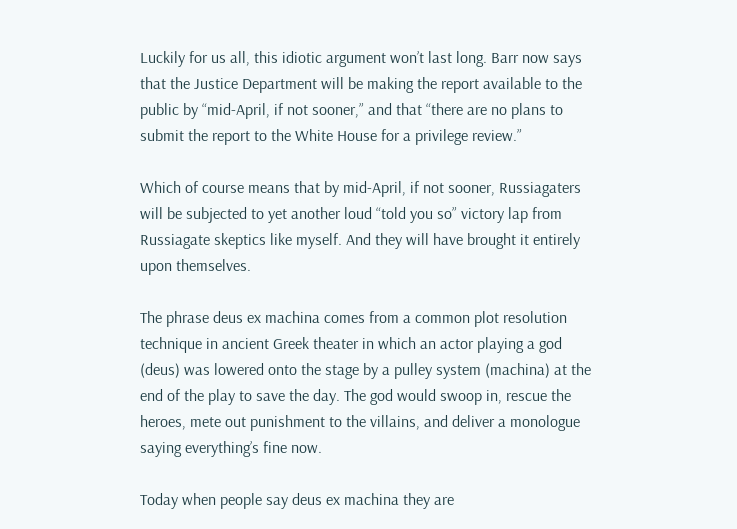Luckily for us all, this idiotic argument won’t last long. Barr now says that the Justice Department will be making the report available to the public by “mid-April, if not sooner,” and that “there are no plans to submit the report to the White House for a privilege review.”

Which of course means that by mid-April, if not sooner, Russiagaters will be subjected to yet another loud “told you so” victory lap from Russiagate skeptics like myself. And they will have brought it entirely upon themselves.

The phrase deus ex machina comes from a common plot resolution technique in ancient Greek theater in which an actor playing a god (deus) was lowered onto the stage by a pulley system (machina) at the end of the play to save the day. The god would swoop in, rescue the heroes, mete out punishment to the villains, and deliver a monologue saying everything’s fine now.

Today when people say deus ex machina they are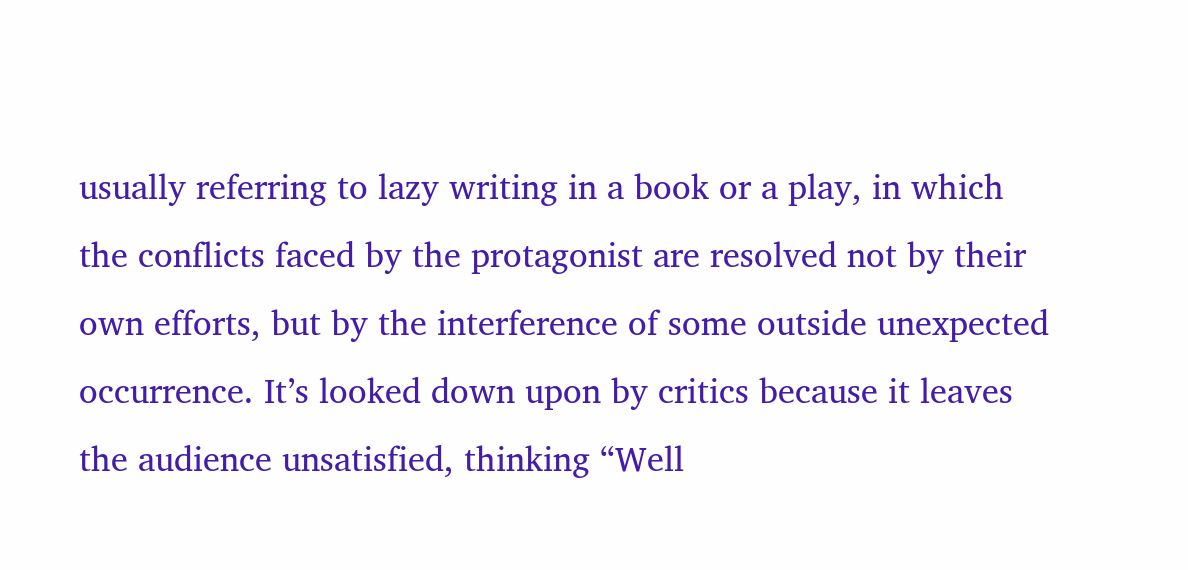usually referring to lazy writing in a book or a play, in which the conflicts faced by the protagonist are resolved not by their own efforts, but by the interference of some outside unexpected occurrence. It’s looked down upon by critics because it leaves the audience unsatisfied, thinking “Well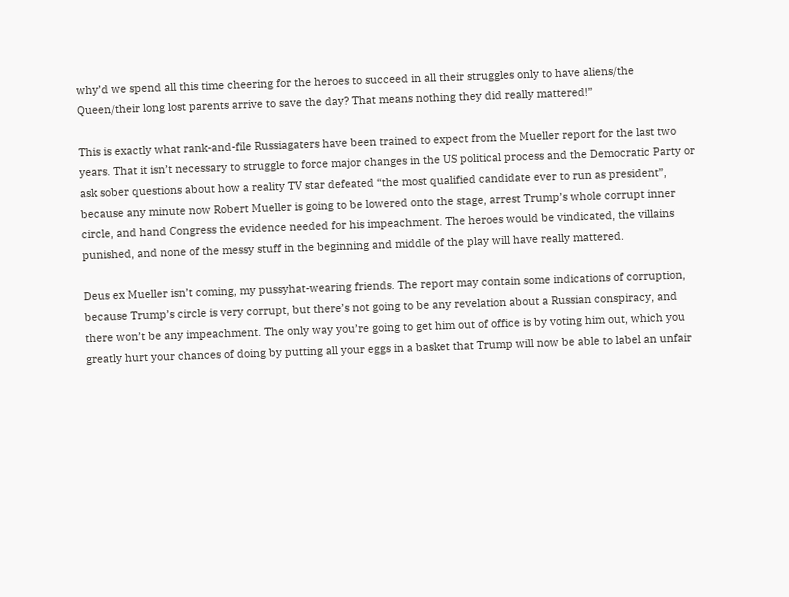why’d we spend all this time cheering for the heroes to succeed in all their struggles only to have aliens/the Queen/their long lost parents arrive to save the day? That means nothing they did really mattered!”

This is exactly what rank-and-file Russiagaters have been trained to expect from the Mueller report for the last two years. That it isn’t necessary to struggle to force major changes in the US political process and the Democratic Party or ask sober questions about how a reality TV star defeated “the most qualified candidate ever to run as president”, because any minute now Robert Mueller is going to be lowered onto the stage, arrest Trump’s whole corrupt inner circle, and hand Congress the evidence needed for his impeachment. The heroes would be vindicated, the villains punished, and none of the messy stuff in the beginning and middle of the play will have really mattered.

Deus ex Mueller isn’t coming, my pussyhat-wearing friends. The report may contain some indications of corruption, because Trump’s circle is very corrupt, but there’s not going to be any revelation about a Russian conspiracy, and there won’t be any impeachment. The only way you’re going to get him out of office is by voting him out, which you greatly hurt your chances of doing by putting all your eggs in a basket that Trump will now be able to label an unfair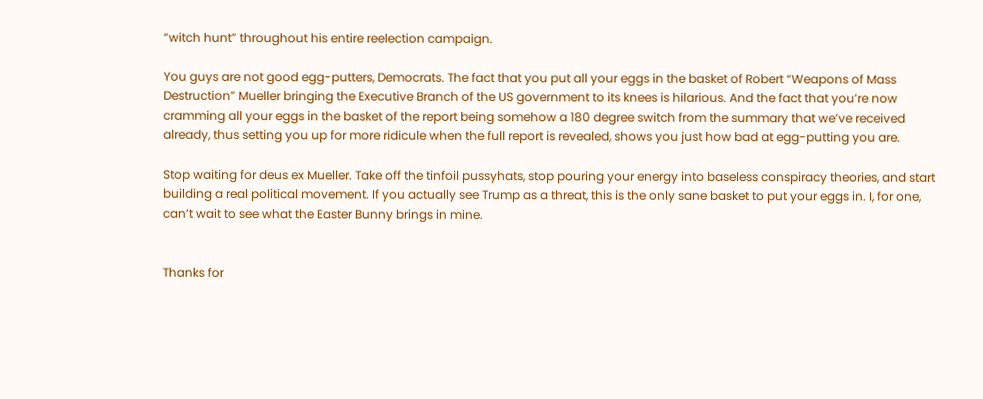“witch hunt” throughout his entire reelection campaign.

You guys are not good egg-putters, Democrats. The fact that you put all your eggs in the basket of Robert “Weapons of Mass Destruction” Mueller bringing the Executive Branch of the US government to its knees is hilarious. And the fact that you’re now cramming all your eggs in the basket of the report being somehow a 180 degree switch from the summary that we’ve received already, thus setting you up for more ridicule when the full report is revealed, shows you just how bad at egg-putting you are.

Stop waiting for deus ex Mueller. Take off the tinfoil pussyhats, stop pouring your energy into baseless conspiracy theories, and start building a real political movement. If you actually see Trump as a threat, this is the only sane basket to put your eggs in. I, for one, can’t wait to see what the Easter Bunny brings in mine.


Thanks for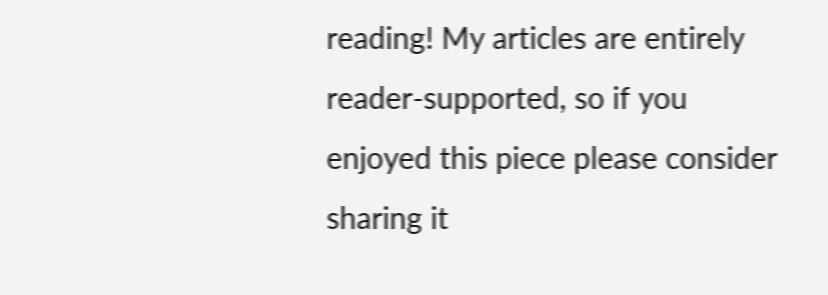reading! My articles are entirely reader-supported, so if you enjoyed this piece please consider sharing it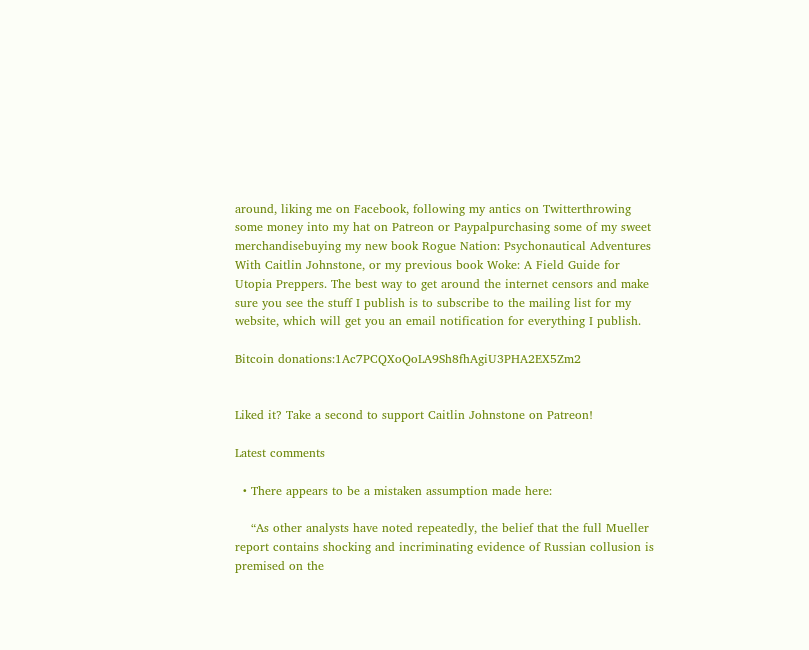around, liking me on Facebook, following my antics on Twitterthrowing some money into my hat on Patreon or Paypalpurchasing some of my sweet merchandisebuying my new book Rogue Nation: Psychonautical Adventures With Caitlin Johnstone, or my previous book Woke: A Field Guide for Utopia Preppers. The best way to get around the internet censors and make sure you see the stuff I publish is to subscribe to the mailing list for my website, which will get you an email notification for everything I publish.

Bitcoin donations:1Ac7PCQXoQoLA9Sh8fhAgiU3PHA2EX5Zm2


Liked it? Take a second to support Caitlin Johnstone on Patreon!

Latest comments

  • There appears to be a mistaken assumption made here:

    “As other analysts have noted repeatedly, the belief that the full Mueller report contains shocking and incriminating evidence of Russian collusion is premised on the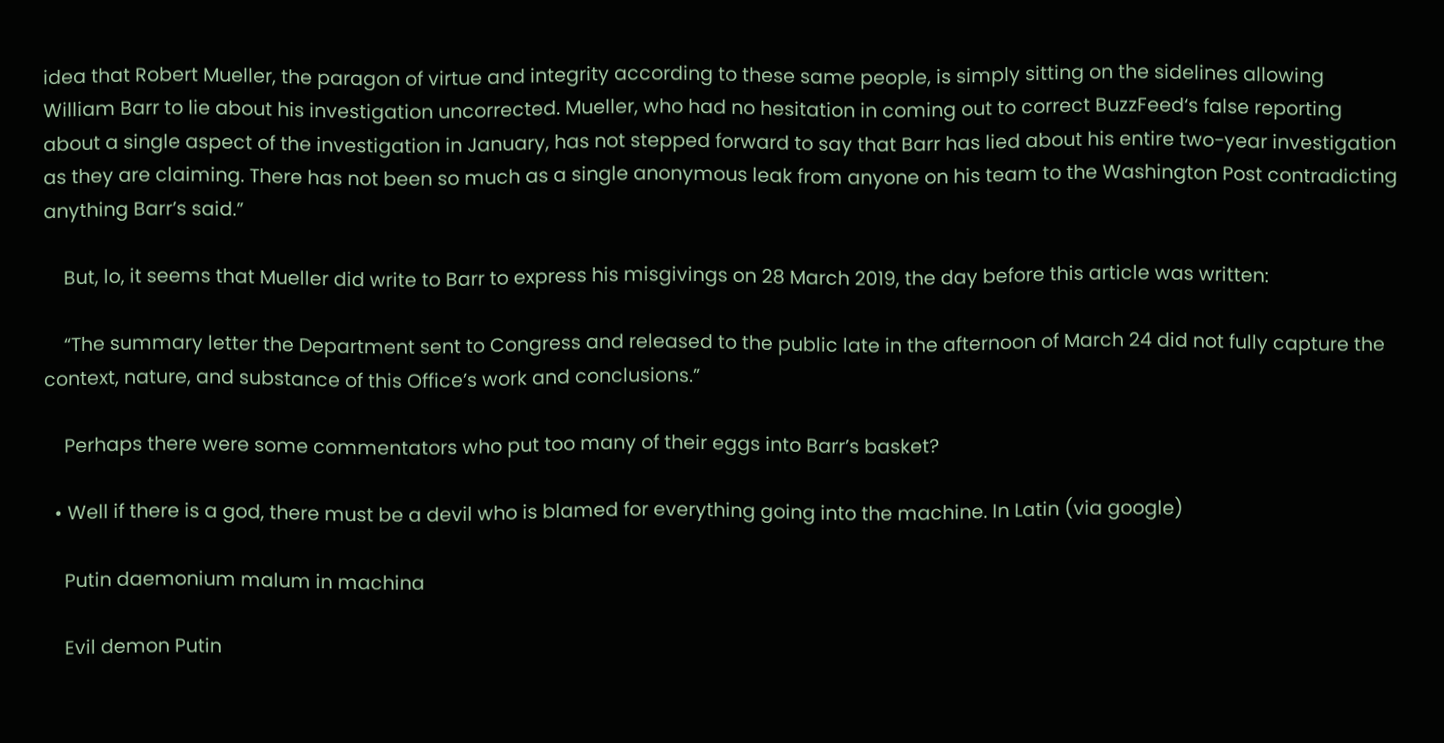idea that Robert Mueller, the paragon of virtue and integrity according to these same people, is simply sitting on the sidelines allowing William Barr to lie about his investigation uncorrected. Mueller, who had no hesitation in coming out to correct BuzzFeed‘s false reporting about a single aspect of the investigation in January, has not stepped forward to say that Barr has lied about his entire two-year investigation as they are claiming. There has not been so much as a single anonymous leak from anyone on his team to the Washington Post contradicting anything Barr’s said.”

    But, lo, it seems that Mueller did write to Barr to express his misgivings on 28 March 2019, the day before this article was written:

    “The summary letter the Department sent to Congress and released to the public late in the afternoon of March 24 did not fully capture the context, nature, and substance of this Office’s work and conclusions.”

    Perhaps there were some commentators who put too many of their eggs into Barr’s basket?

  • Well if there is a god, there must be a devil who is blamed for everything going into the machine. In Latin (via google)

    Putin daemonium malum in machina

    Evil demon Putin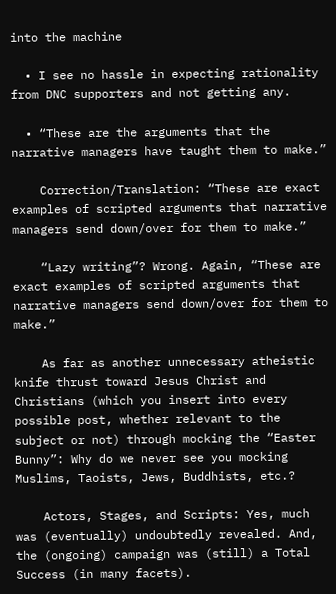into the machine

  • I see no hassle in expecting rationality from DNC supporters and not getting any.

  • “These are the arguments that the narrative managers have taught them to make.”

    Correction/Translation: “These are exact examples of scripted arguments that narrative managers send down/over for them to make.”

    “Lazy writing”? Wrong. Again, “These are exact examples of scripted arguments that narrative managers send down/over for them to make.”

    As far as another unnecessary atheistic knife thrust toward Jesus Christ and Christians (which you insert into every possible post, whether relevant to the subject or not) through mocking the “Easter Bunny”: Why do we never see you mocking Muslims, Taoists, Jews, Buddhists, etc.?

    Actors, Stages, and Scripts: Yes, much was (eventually) undoubtedly revealed. And, the (ongoing) campaign was (still) a Total Success (in many facets).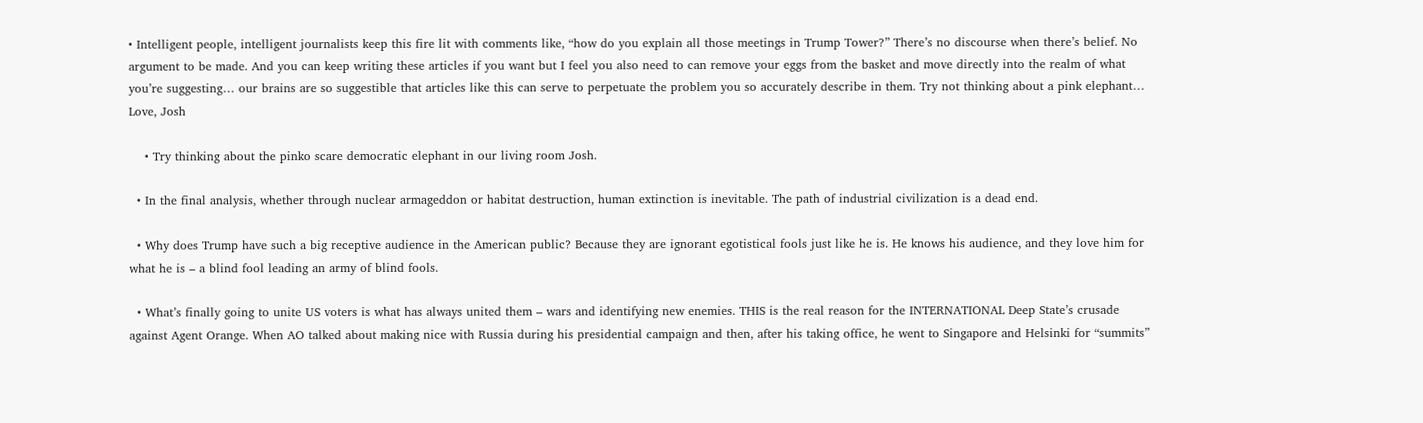• Intelligent people, intelligent journalists keep this fire lit with comments like, “how do you explain all those meetings in Trump Tower?” There’s no discourse when there’s belief. No argument to be made. And you can keep writing these articles if you want but I feel you also need to can remove your eggs from the basket and move directly into the realm of what you’re suggesting… our brains are so suggestible that articles like this can serve to perpetuate the problem you so accurately describe in them. Try not thinking about a pink elephant… Love, Josh

    • Try thinking about the pinko scare democratic elephant in our living room Josh.

  • In the final analysis, whether through nuclear armageddon or habitat destruction, human extinction is inevitable. The path of industrial civilization is a dead end.

  • Why does Trump have such a big receptive audience in the American public? Because they are ignorant egotistical fools just like he is. He knows his audience, and they love him for what he is – a blind fool leading an army of blind fools.

  • What’s finally going to unite US voters is what has always united them – wars and identifying new enemies. THIS is the real reason for the INTERNATIONAL Deep State’s crusade against Agent Orange. When AO talked about making nice with Russia during his presidential campaign and then, after his taking office, he went to Singapore and Helsinki for “summits”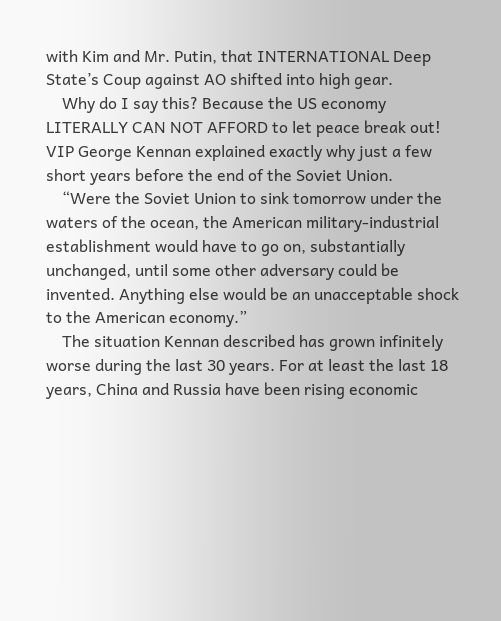with Kim and Mr. Putin, that INTERNATIONAL Deep State’s Coup against AO shifted into high gear.
    Why do I say this? Because the US economy LITERALLY CAN NOT AFFORD to let peace break out! VIP George Kennan explained exactly why just a few short years before the end of the Soviet Union.
    “Were the Soviet Union to sink tomorrow under the waters of the ocean, the American military-industrial establishment would have to go on, substantially unchanged, until some other adversary could be invented. Anything else would be an unacceptable shock to the American economy.”
    The situation Kennan described has grown infinitely worse during the last 30 years. For at least the last 18 years, China and Russia have been rising economic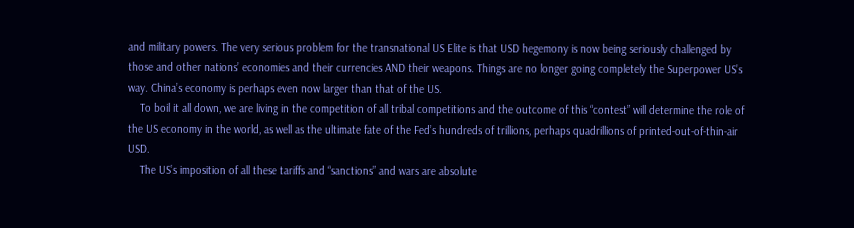and military powers. The very serious problem for the transnational US Elite is that USD hegemony is now being seriously challenged by those and other nations’ economies and their currencies AND their weapons. Things are no longer going completely the Superpower US’s way. China’s economy is perhaps even now larger than that of the US.
    To boil it all down, we are living in the competition of all tribal competitions and the outcome of this “contest” will determine the role of the US economy in the world, as well as the ultimate fate of the Fed’s hundreds of trillions, perhaps quadrillions of printed-out-of-thin-air USD.
    The US’s imposition of all these tariffs and “sanctions” and wars are absolute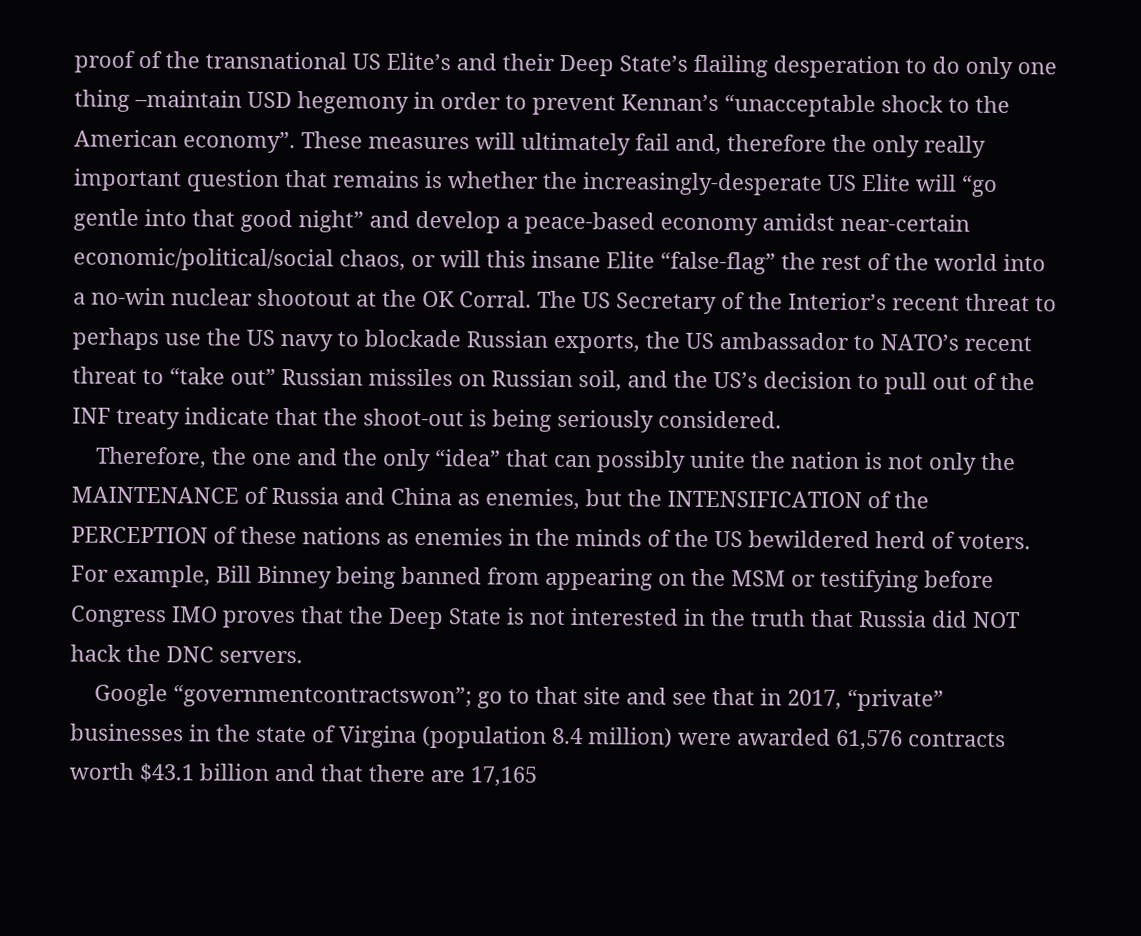proof of the transnational US Elite’s and their Deep State’s flailing desperation to do only one thing –maintain USD hegemony in order to prevent Kennan’s “unacceptable shock to the American economy”. These measures will ultimately fail and, therefore the only really important question that remains is whether the increasingly-desperate US Elite will “go gentle into that good night” and develop a peace-based economy amidst near-certain economic/political/social chaos, or will this insane Elite “false-flag” the rest of the world into a no-win nuclear shootout at the OK Corral. The US Secretary of the Interior’s recent threat to perhaps use the US navy to blockade Russian exports, the US ambassador to NATO’s recent threat to “take out” Russian missiles on Russian soil, and the US’s decision to pull out of the INF treaty indicate that the shoot-out is being seriously considered.
    Therefore, the one and the only “idea” that can possibly unite the nation is not only the MAINTENANCE of Russia and China as enemies, but the INTENSIFICATION of the PERCEPTION of these nations as enemies in the minds of the US bewildered herd of voters. For example, Bill Binney being banned from appearing on the MSM or testifying before Congress IMO proves that the Deep State is not interested in the truth that Russia did NOT hack the DNC servers.
    Google “governmentcontractswon”; go to that site and see that in 2017, “private” businesses in the state of Virgina (population 8.4 million) were awarded 61,576 contracts worth $43.1 billion and that there are 17,165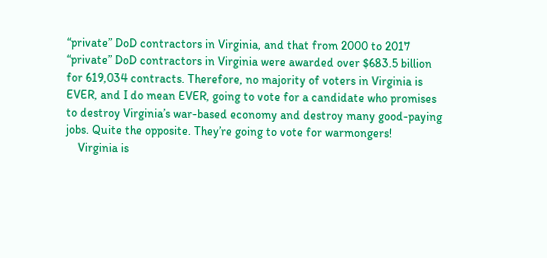“private” DoD contractors in Virginia, and that from 2000 to 2017 “private” DoD contractors in Virginia were awarded over $683.5 billion for 619,034 contracts. Therefore, no majority of voters in Virginia is EVER, and I do mean EVER, going to vote for a candidate who promises to destroy Virginia’s war-based economy and destroy many good-paying jobs. Quite the opposite. They’re going to vote for warmongers!
    Virginia is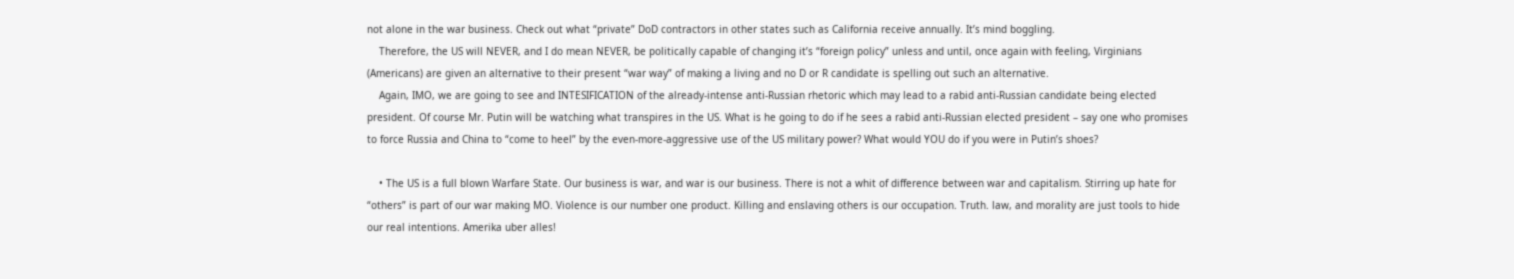not alone in the war business. Check out what “private” DoD contractors in other states such as California receive annually. It’s mind boggling.
    Therefore, the US will NEVER, and I do mean NEVER, be politically capable of changing it’s “foreign policy” unless and until, once again with feeling, Virginians (Americans) are given an alternative to their present “war way” of making a living and no D or R candidate is spelling out such an alternative.
    Again, IMO, we are going to see and INTESIFICATION of the already-intense anti-Russian rhetoric which may lead to a rabid anti-Russian candidate being elected president. Of course Mr. Putin will be watching what transpires in the US. What is he going to do if he sees a rabid anti-Russian elected president – say one who promises to force Russia and China to “come to heel” by the even-more-aggressive use of the US military power? What would YOU do if you were in Putin’s shoes?

    • The US is a full blown Warfare State. Our business is war, and war is our business. There is not a whit of difference between war and capitalism. Stirring up hate for “others” is part of our war making MO. Violence is our number one product. Killing and enslaving others is our occupation. Truth. law, and morality are just tools to hide our real intentions. Amerika uber alles!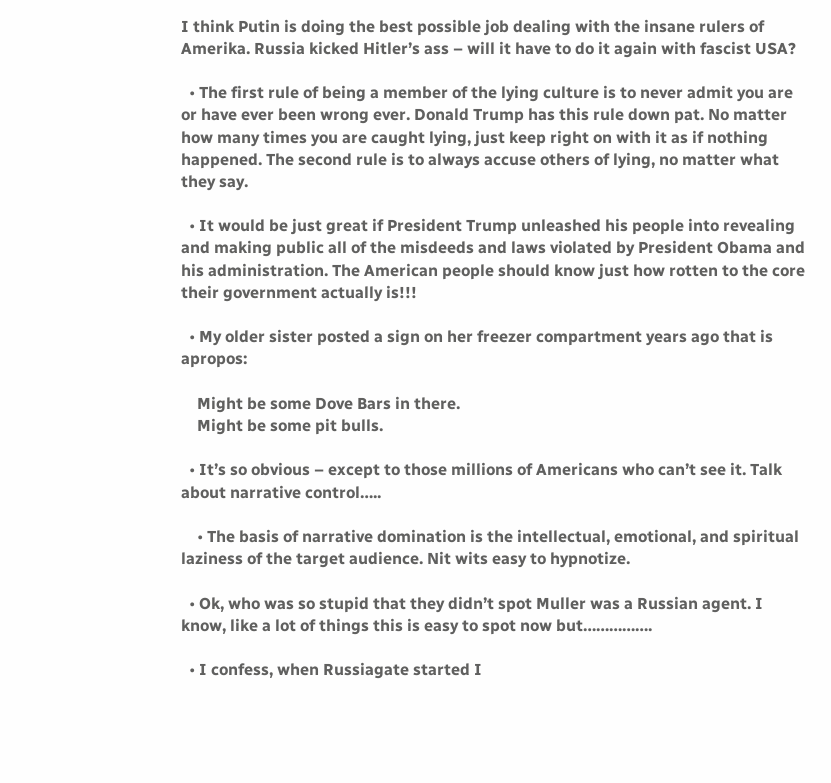I think Putin is doing the best possible job dealing with the insane rulers of Amerika. Russia kicked Hitler’s ass – will it have to do it again with fascist USA?

  • The first rule of being a member of the lying culture is to never admit you are or have ever been wrong ever. Donald Trump has this rule down pat. No matter how many times you are caught lying, just keep right on with it as if nothing happened. The second rule is to always accuse others of lying, no matter what they say.

  • It would be just great if President Trump unleashed his people into revealing and making public all of the misdeeds and laws violated by President Obama and his administration. The American people should know just how rotten to the core their government actually is!!!

  • My older sister posted a sign on her freezer compartment years ago that is apropos:

    Might be some Dove Bars in there.
    Might be some pit bulls.

  • It’s so obvious – except to those millions of Americans who can’t see it. Talk about narrative control…..

    • The basis of narrative domination is the intellectual, emotional, and spiritual laziness of the target audience. Nit wits easy to hypnotize.

  • Ok, who was so stupid that they didn’t spot Muller was a Russian agent. I know, like a lot of things this is easy to spot now but…………….

  • I confess, when Russiagate started I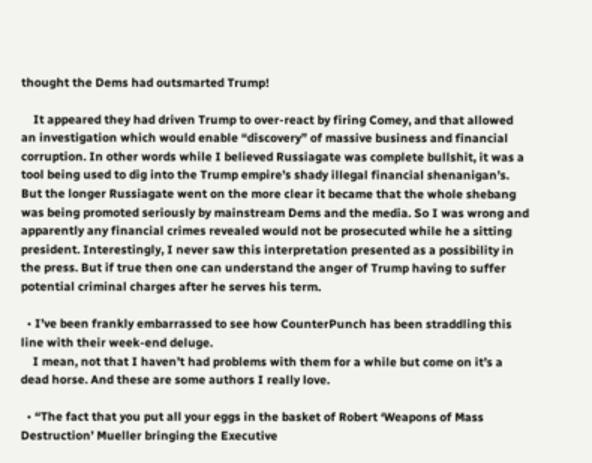thought the Dems had outsmarted Trump!

    It appeared they had driven Trump to over-react by firing Comey, and that allowed an investigation which would enable “discovery” of massive business and financial corruption. In other words while I believed Russiagate was complete bullshit, it was a tool being used to dig into the Trump empire’s shady illegal financial shenanigan’s. But the longer Russiagate went on the more clear it became that the whole shebang was being promoted seriously by mainstream Dems and the media. So I was wrong and apparently any financial crimes revealed would not be prosecuted while he a sitting president. Interestingly, I never saw this interpretation presented as a possibility in the press. But if true then one can understand the anger of Trump having to suffer potential criminal charges after he serves his term.

  • I’ve been frankly embarrassed to see how CounterPunch has been straddling this line with their week-end deluge.
    I mean, not that I haven’t had problems with them for a while but come on it’s a dead horse. And these are some authors I really love.

  • “The fact that you put all your eggs in the basket of Robert ‘Weapons of Mass Destruction’ Mueller bringing the Executive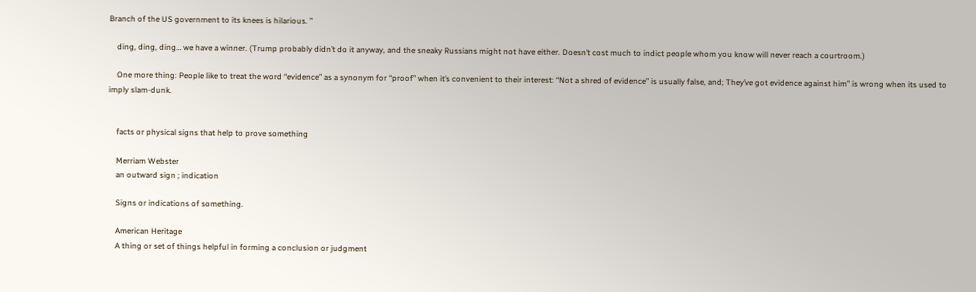Branch of the US government to its knees is hilarious. ”

    ding, ding, ding… we have a winner. (Trump probably didn’t do it anyway, and the sneaky Russians might not have either. Doesn’t cost much to indict people whom you know will never reach a courtroom.)

    One more thing: People like to treat the word “evidence” as a synonym for “proof” when it’s convenient to their interest: “Not a shred of evidence” is usually false, and; They’ve got evidence against him” is wrong when its used to imply slam-dunk.


    facts or physical signs that help to prove something

    Merriam Webster
    an outward sign ; indication

    Signs or indications of something.

    American Heritage
    A thing or set of things helpful in forming a conclusion or judgment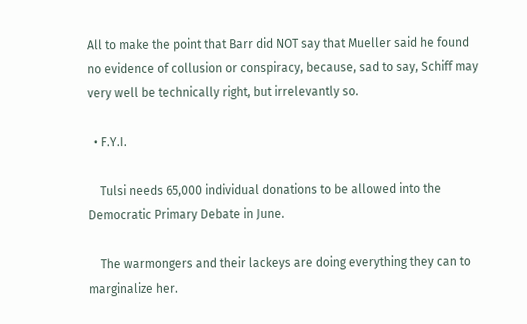All to make the point that Barr did NOT say that Mueller said he found no evidence of collusion or conspiracy, because, sad to say, Schiff may very well be technically right, but irrelevantly so.

  • F.Y.I.

    Tulsi needs 65,000 individual donations to be allowed into the Democratic Primary Debate in June.

    The warmongers and their lackeys are doing everything they can to marginalize her.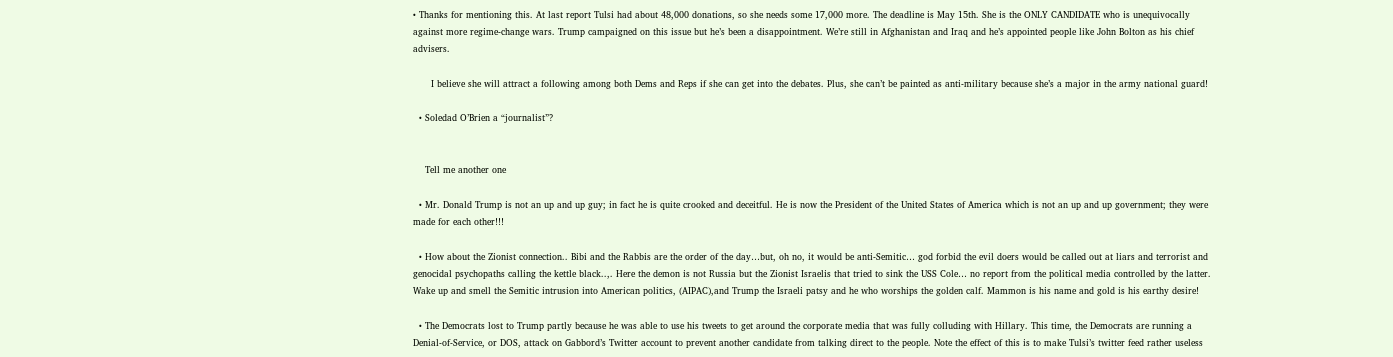• Thanks for mentioning this. At last report Tulsi had about 48,000 donations, so she needs some 17,000 more. The deadline is May 15th. She is the ONLY CANDIDATE who is unequivocally against more regime-change wars. Trump campaigned on this issue but he’s been a disappointment. We’re still in Afghanistan and Iraq and he’s appointed people like John Bolton as his chief advisers.

      I believe she will attract a following among both Dems and Reps if she can get into the debates. Plus, she can’t be painted as anti-military because she’s a major in the army national guard!

  • Soledad O’Brien a “journalist”?


    Tell me another one

  • Mr. Donald Trump is not an up and up guy; in fact he is quite crooked and deceitful. He is now the President of the United States of America which is not an up and up government; they were made for each other!!!

  • How about the Zionist connection.. Bibi and the Rabbis are the order of the day…but, oh no, it would be anti-Semitic… god forbid the evil doers would be called out at liars and terrorist and genocidal psychopaths calling the kettle black..,. Here the demon is not Russia but the Zionist Israelis that tried to sink the USS Cole… no report from the political media controlled by the latter. Wake up and smell the Semitic intrusion into American politics, (AIPAC),and Trump the Israeli patsy and he who worships the golden calf. Mammon is his name and gold is his earthy desire!

  • The Democrats lost to Trump partly because he was able to use his tweets to get around the corporate media that was fully colluding with Hillary. This time, the Democrats are running a Denial-of-Service, or DOS, attack on Gabbord’s Twitter account to prevent another candidate from talking direct to the people. Note the effect of this is to make Tulsi’s twitter feed rather useless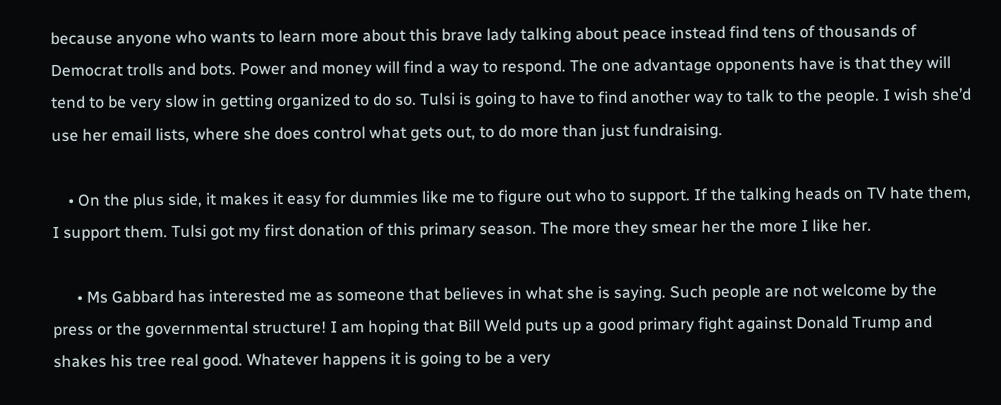because anyone who wants to learn more about this brave lady talking about peace instead find tens of thousands of Democrat trolls and bots. Power and money will find a way to respond. The one advantage opponents have is that they will tend to be very slow in getting organized to do so. Tulsi is going to have to find another way to talk to the people. I wish she’d use her email lists, where she does control what gets out, to do more than just fundraising.

    • On the plus side, it makes it easy for dummies like me to figure out who to support. If the talking heads on TV hate them, I support them. Tulsi got my first donation of this primary season. The more they smear her the more I like her.

      • Ms Gabbard has interested me as someone that believes in what she is saying. Such people are not welcome by the press or the governmental structure! I am hoping that Bill Weld puts up a good primary fight against Donald Trump and shakes his tree real good. Whatever happens it is going to be a very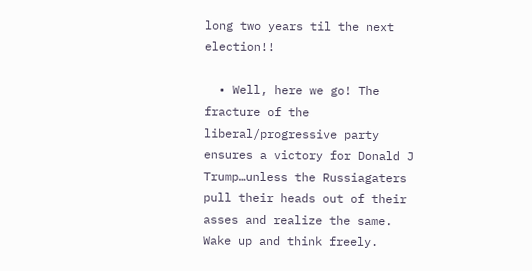long two years til the next election!!

  • Well, here we go! The fracture of the liberal/progressive party ensures a victory for Donald J Trump…unless the Russiagaters pull their heads out of their asses and realize the same. Wake up and think freely.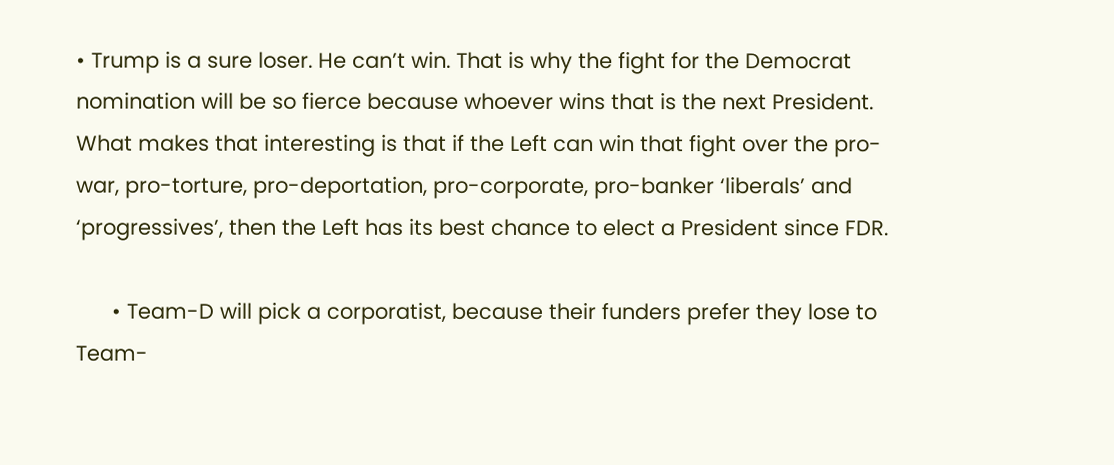• Trump is a sure loser. He can’t win. That is why the fight for the Democrat nomination will be so fierce because whoever wins that is the next President. What makes that interesting is that if the Left can win that fight over the pro-war, pro-torture, pro-deportation, pro-corporate, pro-banker ‘liberals’ and ‘progressives’, then the Left has its best chance to elect a President since FDR.

      • Team-D will pick a corporatist, because their funders prefer they lose to Team-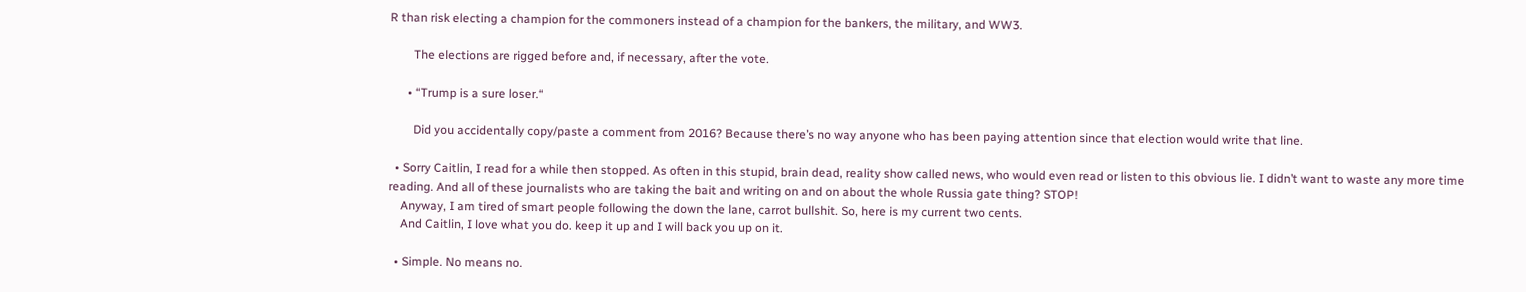R than risk electing a champion for the commoners instead of a champion for the bankers, the military, and WW3.

        The elections are rigged before and, if necessary, after the vote.

      • “Trump is a sure loser.“

        Did you accidentally copy/paste a comment from 2016? Because there’s no way anyone who has been paying attention since that election would write that line.

  • Sorry Caitlin, I read for a while then stopped. As often in this stupid, brain dead, reality show called news, who would even read or listen to this obvious lie. I didn’t want to waste any more time reading. And all of these journalists who are taking the bait and writing on and on about the whole Russia gate thing? STOP!
    Anyway, I am tired of smart people following the down the lane, carrot bullshit. So, here is my current two cents.
    And Caitlin, I love what you do. keep it up and I will back you up on it.

  • Simple. No means no.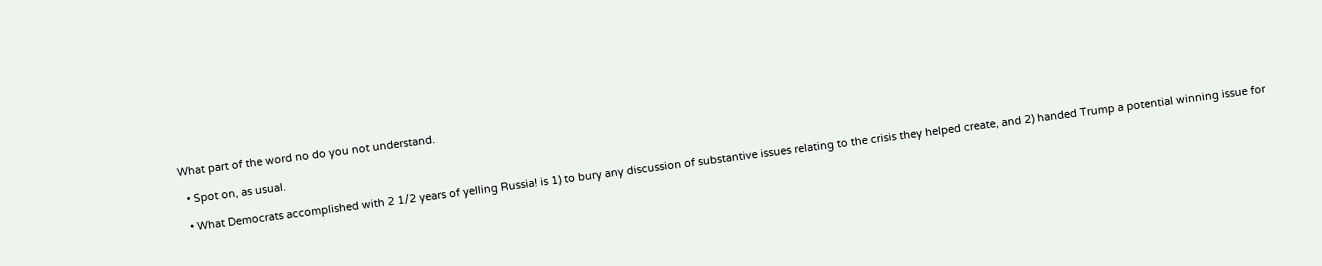What part of the word no do you not understand.

  • Spot on, as usual.

  • What Democrats accomplished with 2 1/2 years of yelling Russia! is 1) to bury any discussion of substantive issues relating to the crisis they helped create, and 2) handed Trump a potential winning issue for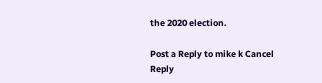the 2020 election.

Post a Reply to mike k Cancel Reply